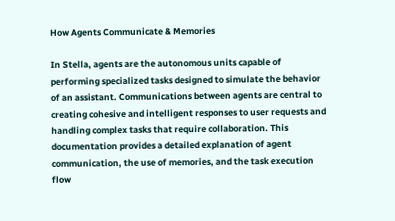How Agents Communicate & Memories

In Stella, agents are the autonomous units capable of performing specialized tasks designed to simulate the behavior of an assistant. Communications between agents are central to creating cohesive and intelligent responses to user requests and handling complex tasks that require collaboration. This documentation provides a detailed explanation of agent communication, the use of memories, and the task execution flow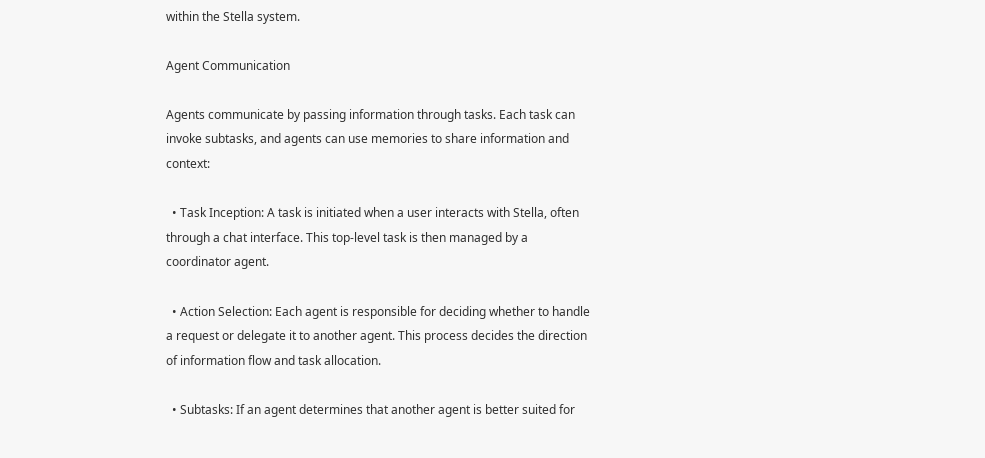within the Stella system.

Agent Communication

Agents communicate by passing information through tasks. Each task can invoke subtasks, and agents can use memories to share information and context:

  • Task Inception: A task is initiated when a user interacts with Stella, often through a chat interface. This top-level task is then managed by a coordinator agent.

  • Action Selection: Each agent is responsible for deciding whether to handle a request or delegate it to another agent. This process decides the direction of information flow and task allocation.

  • Subtasks: If an agent determines that another agent is better suited for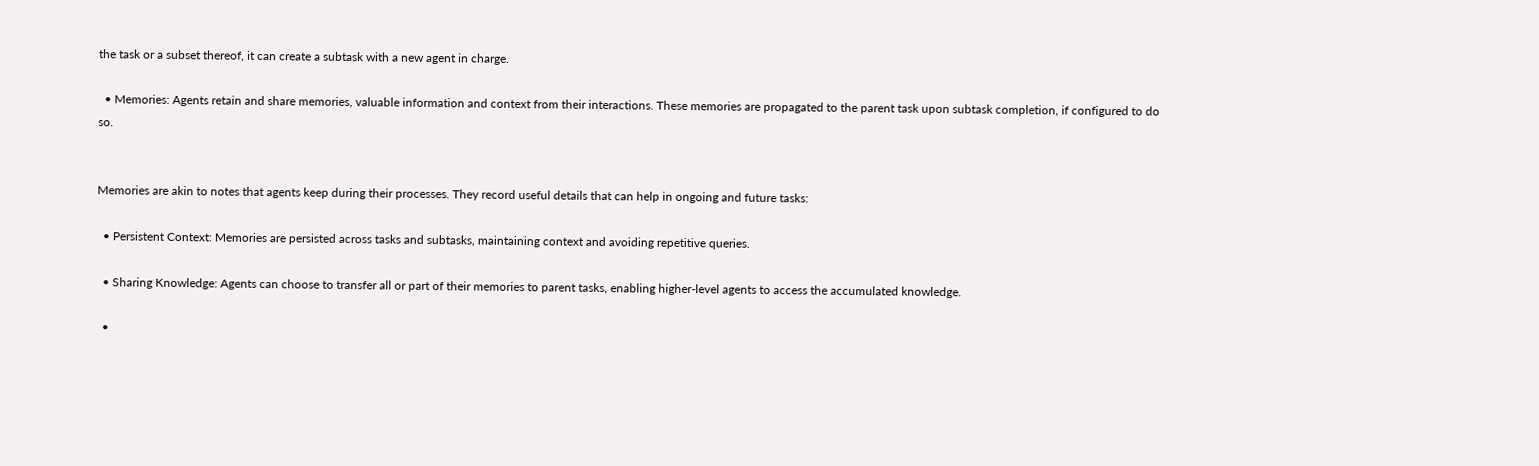the task or a subset thereof, it can create a subtask with a new agent in charge.

  • Memories: Agents retain and share memories, valuable information and context from their interactions. These memories are propagated to the parent task upon subtask completion, if configured to do so.


Memories are akin to notes that agents keep during their processes. They record useful details that can help in ongoing and future tasks:

  • Persistent Context: Memories are persisted across tasks and subtasks, maintaining context and avoiding repetitive queries.

  • Sharing Knowledge: Agents can choose to transfer all or part of their memories to parent tasks, enabling higher-level agents to access the accumulated knowledge.

  •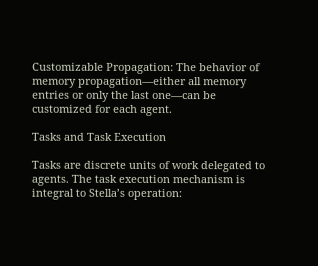Customizable Propagation: The behavior of memory propagation—either all memory entries or only the last one—can be customized for each agent.

Tasks and Task Execution

Tasks are discrete units of work delegated to agents. The task execution mechanism is integral to Stella’s operation: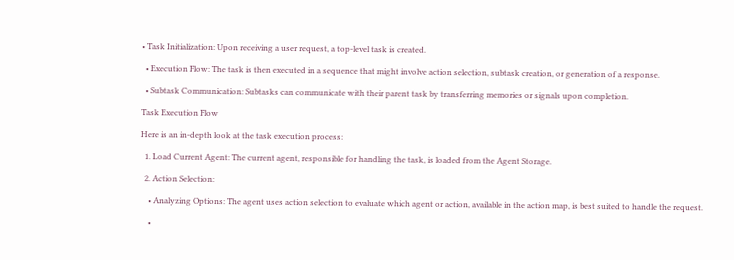• Task Initialization: Upon receiving a user request, a top-level task is created.

  • Execution Flow: The task is then executed in a sequence that might involve action selection, subtask creation, or generation of a response.

  • Subtask Communication: Subtasks can communicate with their parent task by transferring memories or signals upon completion.

Task Execution Flow

Here is an in-depth look at the task execution process:

  1. Load Current Agent: The current agent, responsible for handling the task, is loaded from the Agent Storage.

  2. Action Selection:

    • Analyzing Options: The agent uses action selection to evaluate which agent or action, available in the action map, is best suited to handle the request.

    •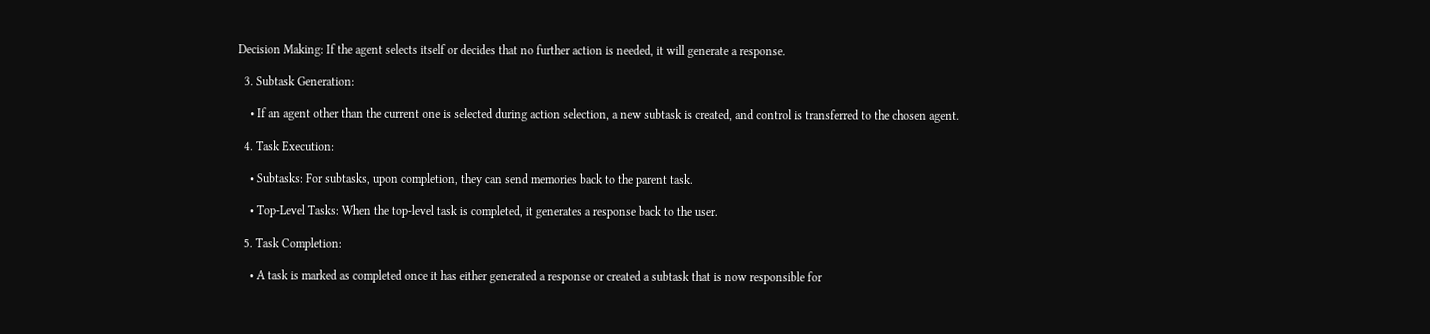Decision Making: If the agent selects itself or decides that no further action is needed, it will generate a response.

  3. Subtask Generation:

    • If an agent other than the current one is selected during action selection, a new subtask is created, and control is transferred to the chosen agent.

  4. Task Execution:

    • Subtasks: For subtasks, upon completion, they can send memories back to the parent task.

    • Top-Level Tasks: When the top-level task is completed, it generates a response back to the user.

  5. Task Completion:

    • A task is marked as completed once it has either generated a response or created a subtask that is now responsible for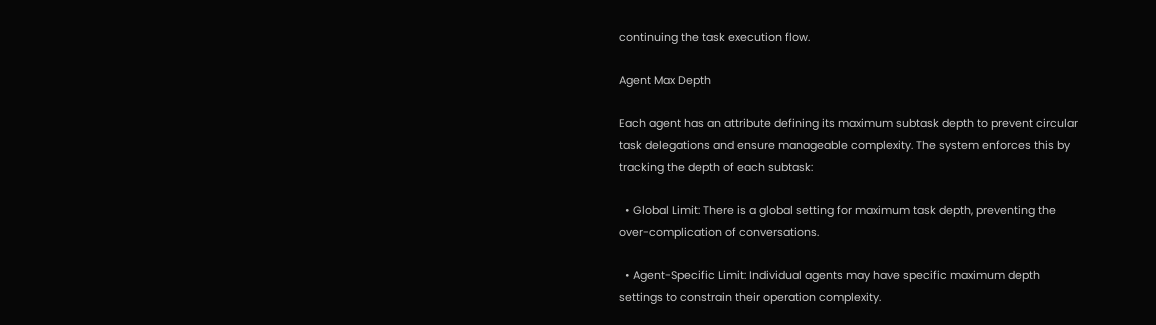continuing the task execution flow.

Agent Max Depth

Each agent has an attribute defining its maximum subtask depth to prevent circular task delegations and ensure manageable complexity. The system enforces this by tracking the depth of each subtask:

  • Global Limit: There is a global setting for maximum task depth, preventing the over-complication of conversations.

  • Agent-Specific Limit: Individual agents may have specific maximum depth settings to constrain their operation complexity.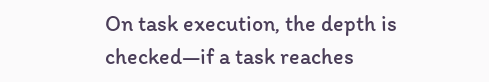On task execution, the depth is checked—if a task reaches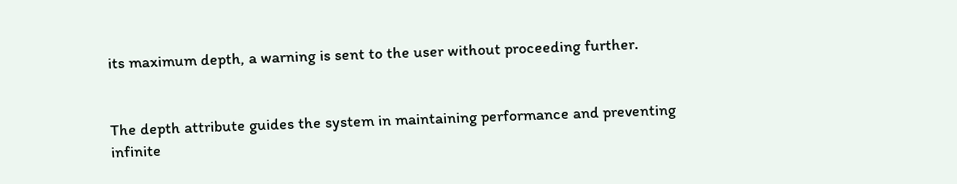its maximum depth, a warning is sent to the user without proceeding further.


The depth attribute guides the system in maintaining performance and preventing infinite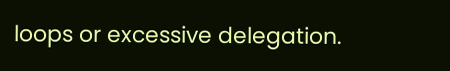loops or excessive delegation.